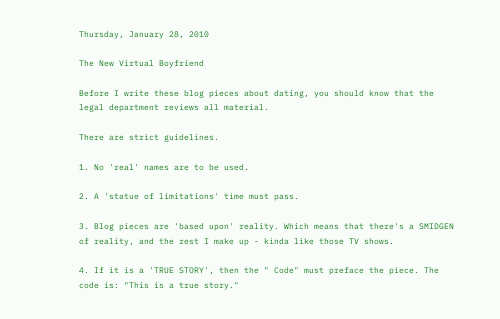Thursday, January 28, 2010

The New Virtual Boyfriend

Before I write these blog pieces about dating, you should know that the legal department reviews all material.

There are strict guidelines.

1. No 'real' names are to be used.

2. A 'statue of limitations' time must pass.

3. Blog pieces are 'based upon' reality. Which means that there's a SMIDGEN of reality, and the rest I make up - kinda like those TV shows.

4. If it is a 'TRUE STORY', then the " Code" must preface the piece. The code is: "This is a true story."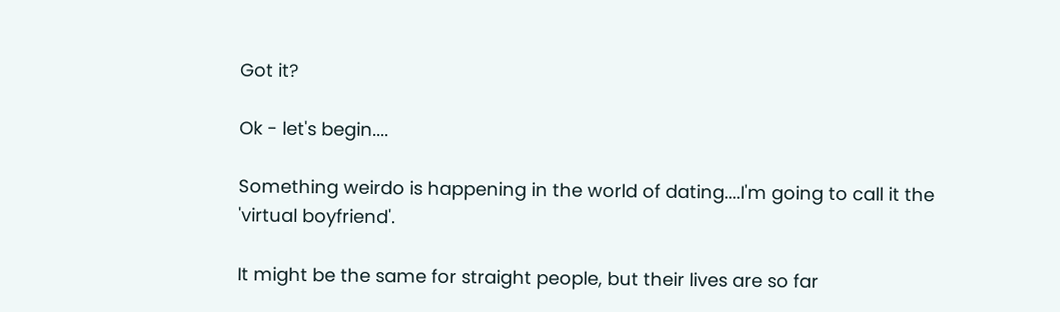Got it?

Ok - let's begin....

Something weirdo is happening in the world of dating....I'm going to call it the 'virtual boyfriend'.

It might be the same for straight people, but their lives are so far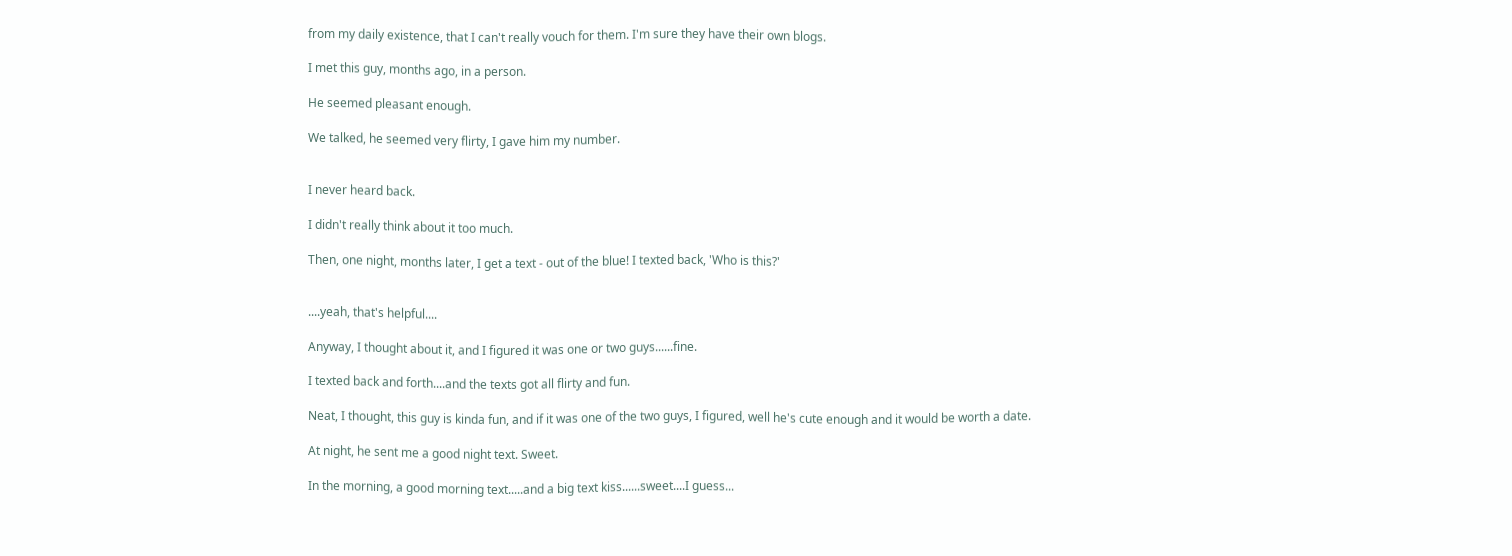from my daily existence, that I can't really vouch for them. I'm sure they have their own blogs.

I met this guy, months ago, in a person.

He seemed pleasant enough.

We talked, he seemed very flirty, I gave him my number.


I never heard back.

I didn't really think about it too much.

Then, one night, months later, I get a text - out of the blue! I texted back, 'Who is this?'


....yeah, that's helpful....

Anyway, I thought about it, and I figured it was one or two guys......fine.

I texted back and forth....and the texts got all flirty and fun.

Neat, I thought, this guy is kinda fun, and if it was one of the two guys, I figured, well he's cute enough and it would be worth a date.

At night, he sent me a good night text. Sweet.

In the morning, a good morning text.....and a big text kiss......sweet....I guess...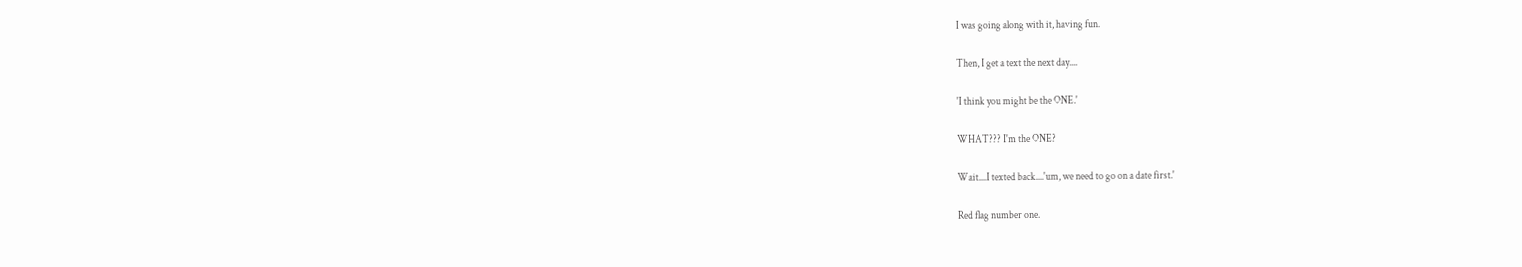I was going along with it, having fun.

Then, I get a text the next day....

'I think you might be the ONE.'

WHAT??? I'm the ONE?

Wait....I texted back....'um, we need to go on a date first.'

Red flag number one.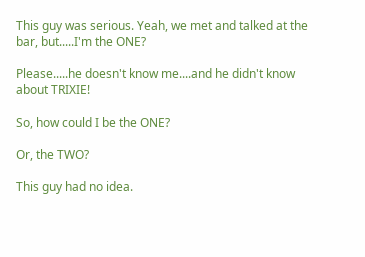This guy was serious. Yeah, we met and talked at the bar, but.....I'm the ONE?

Please.....he doesn't know me....and he didn't know about TRIXIE!

So, how could I be the ONE?

Or, the TWO?

This guy had no idea.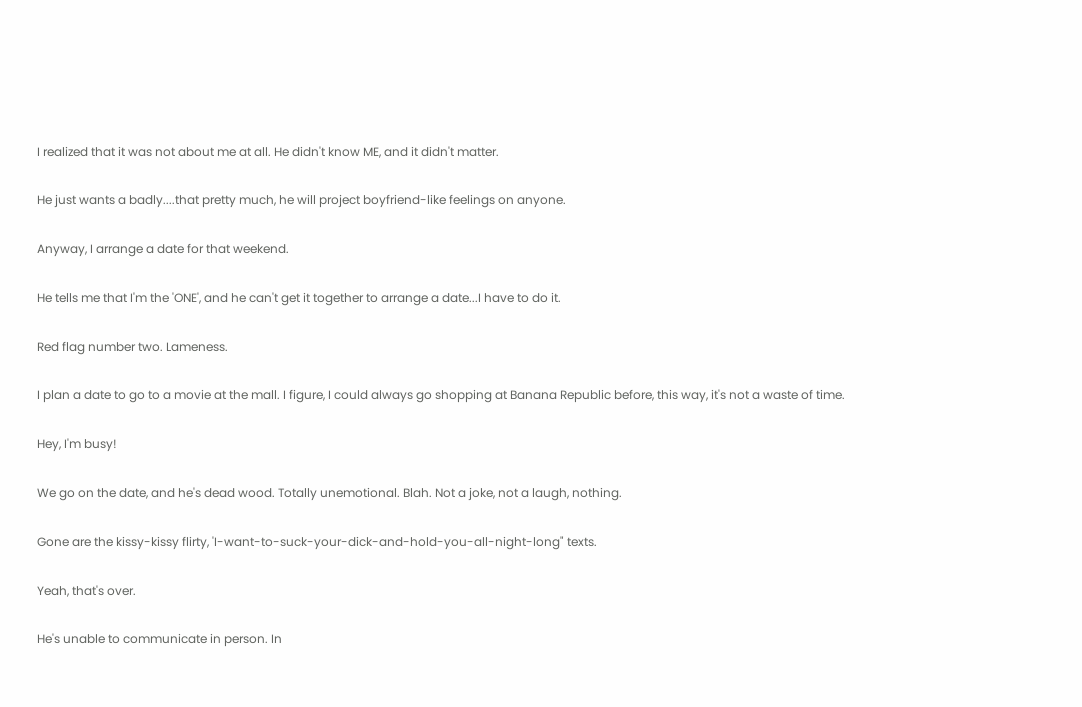I realized that it was not about me at all. He didn't know ME, and it didn't matter.

He just wants a badly....that pretty much, he will project boyfriend-like feelings on anyone.

Anyway, I arrange a date for that weekend.

He tells me that I'm the 'ONE', and he can't get it together to arrange a date...I have to do it.

Red flag number two. Lameness.

I plan a date to go to a movie at the mall. I figure, I could always go shopping at Banana Republic before, this way, it's not a waste of time.

Hey, I'm busy!

We go on the date, and he's dead wood. Totally unemotional. Blah. Not a joke, not a laugh, nothing.

Gone are the kissy-kissy flirty, 'I-want-to-suck-your-dick-and-hold-you-all-night-long" texts.

Yeah, that's over.

He's unable to communicate in person. In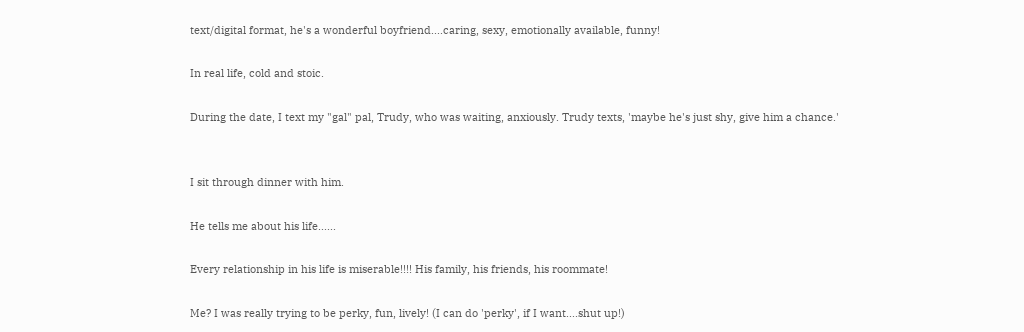text/digital format, he's a wonderful boyfriend....caring, sexy, emotionally available, funny!

In real life, cold and stoic.

During the date, I text my "gal" pal, Trudy, who was waiting, anxiously. Trudy texts, 'maybe he's just shy, give him a chance.'


I sit through dinner with him.

He tells me about his life......

Every relationship in his life is miserable!!!! His family, his friends, his roommate!

Me? I was really trying to be perky, fun, lively! (I can do 'perky', if I want....shut up!)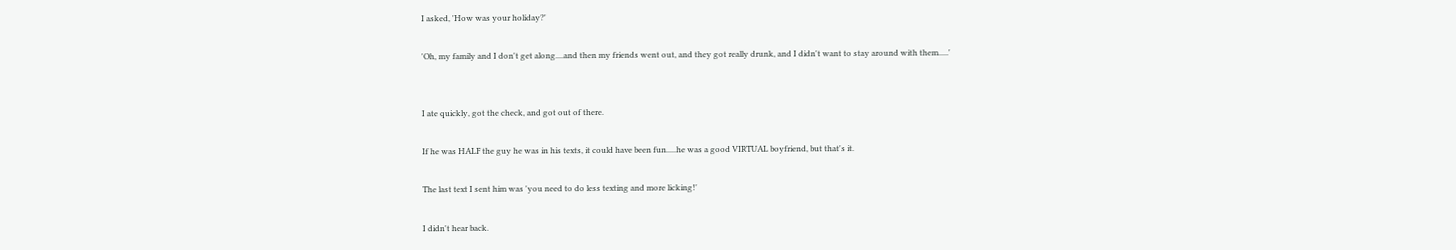I asked, 'How was your holiday?'

'Oh, my family and I don't get along....and then my friends went out, and they got really drunk, and I didn't want to stay around with them.....'


I ate quickly, got the check, and got out of there.

If he was HALF the guy he was in his texts, it could have been fun.....he was a good VIRTUAL boyfriend, but that's it.

The last text I sent him was 'you need to do less texting and more licking!'

I didn't hear back.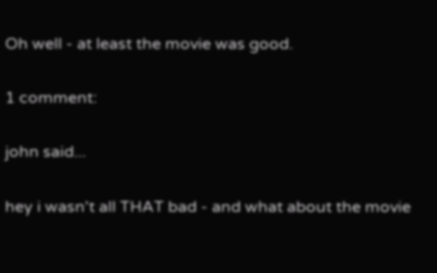Oh well - at least the movie was good.

1 comment:

john said...

hey i wasn't all THAT bad - and what about the movie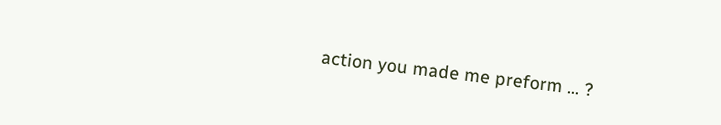action you made me preform ... ?